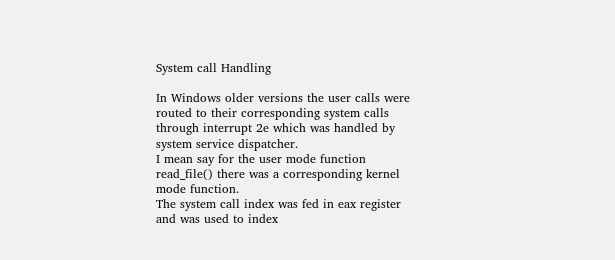System call Handling

In Windows older versions the user calls were routed to their corresponding system calls through interrupt 2e which was handled by system service dispatcher.
I mean say for the user mode function read_file() there was a corresponding kernel mode function.
The system call index was fed in eax register and was used to index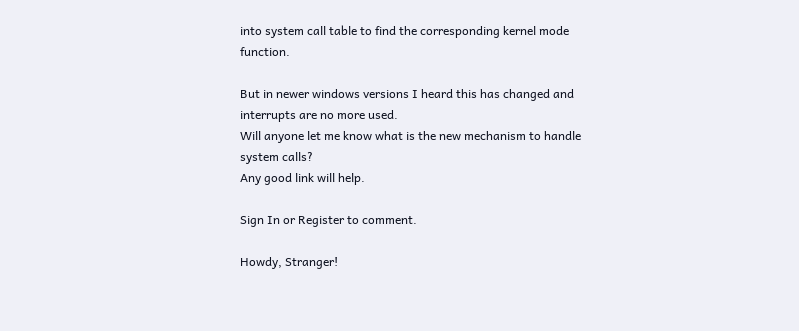into system call table to find the corresponding kernel mode function.

But in newer windows versions I heard this has changed and interrupts are no more used.
Will anyone let me know what is the new mechanism to handle system calls?
Any good link will help.

Sign In or Register to comment.

Howdy, Stranger!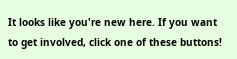It looks like you're new here. If you want to get involved, click one of these buttons!